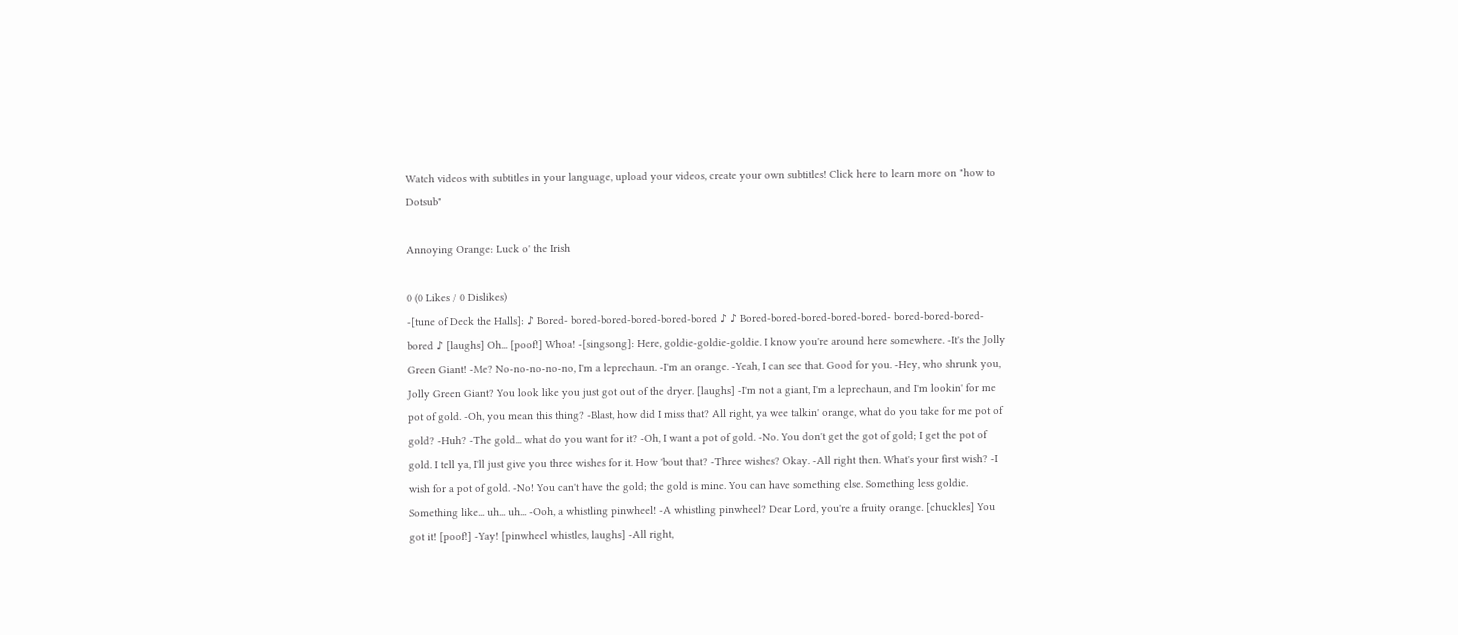Watch videos with subtitles in your language, upload your videos, create your own subtitles! Click here to learn more on "how to Dotsub"

Annoying Orange: Luck o' the Irish

0 (0 Likes / 0 Dislikes)
-[tune of Deck the Halls]: ♪ Bored- bored-bored-bored-bored-bored ♪ ♪ Bored-bored-bored-bored-bored- bored-bored-bored-bored ♪ [laughs] Oh... [poof!] Whoa! -[singsong]: Here, goldie-goldie-goldie. I know you're around here somewhere. -It's the Jolly Green Giant! -Me? No-no-no-no-no, I'm a leprechaun. -I'm an orange. -Yeah, I can see that. Good for you. -Hey, who shrunk you, Jolly Green Giant? You look like you just got out of the dryer. [laughs] -I'm not a giant, I'm a leprechaun, and I'm lookin' for me pot of gold. -Oh, you mean this thing? -Blast, how did I miss that? All right, ya wee talkin' orange, what do you take for me pot of gold? -Huh? -The gold... what do you want for it? -Oh, I want a pot of gold. -No. You don't get the got of gold; I get the pot of gold. I tell ya, I'll just give you three wishes for it. How 'bout that? -Three wishes? Okay. -All right then. What's your first wish? -I wish for a pot of gold. -No! You can't have the gold; the gold is mine. You can have something else. Something less goldie. Something like... uh... uh... -Ooh, a whistling pinwheel! -A whistling pinwheel? Dear Lord, you're a fruity orange. [chuckles] You got it! [poof!] -Yay! [pinwheel whistles, laughs] -All right,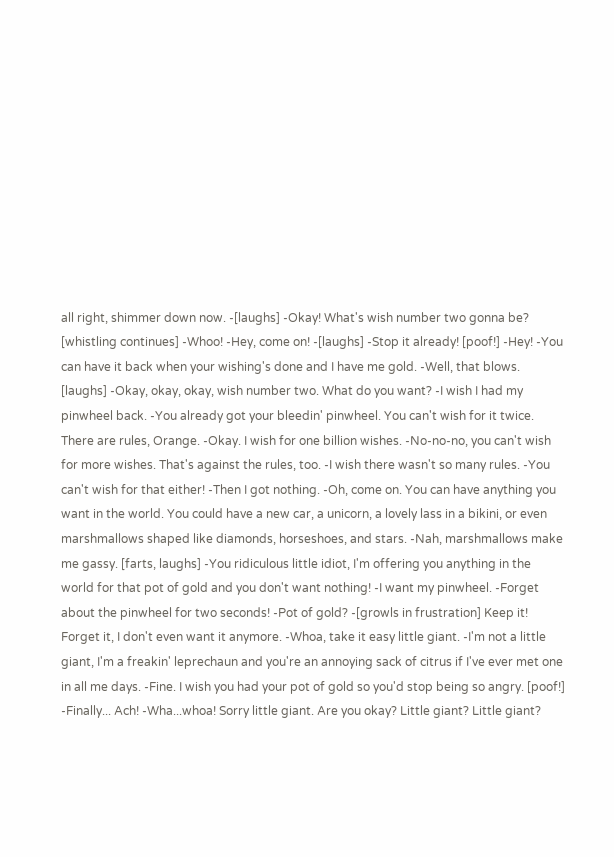all right, shimmer down now. -[laughs] -Okay! What's wish number two gonna be? [whistling continues] -Whoo! -Hey, come on! -[laughs] -Stop it already! [poof!] -Hey! -You can have it back when your wishing's done and I have me gold. -Well, that blows. [laughs] -Okay, okay, okay, wish number two. What do you want? -I wish I had my pinwheel back. -You already got your bleedin' pinwheel. You can't wish for it twice. There are rules, Orange. -Okay. I wish for one billion wishes. -No-no-no, you can't wish for more wishes. That's against the rules, too. -I wish there wasn't so many rules. -You can't wish for that either! -Then I got nothing. -Oh, come on. You can have anything you want in the world. You could have a new car, a unicorn, a lovely lass in a bikini, or even marshmallows shaped like diamonds, horseshoes, and stars. -Nah, marshmallows make me gassy. [farts, laughs] -You ridiculous little idiot, I'm offering you anything in the world for that pot of gold and you don't want nothing! -I want my pinwheel. -Forget about the pinwheel for two seconds! -Pot of gold? -[growls in frustration] Keep it! Forget it, I don't even want it anymore. -Whoa, take it easy little giant. -I'm not a little giant, I'm a freakin' leprechaun and you're an annoying sack of citrus if I've ever met one in all me days. -Fine. I wish you had your pot of gold so you'd stop being so angry. [poof!] -Finally... Ach! -Wha...whoa! Sorry little giant. Are you okay? Little giant? Little giant?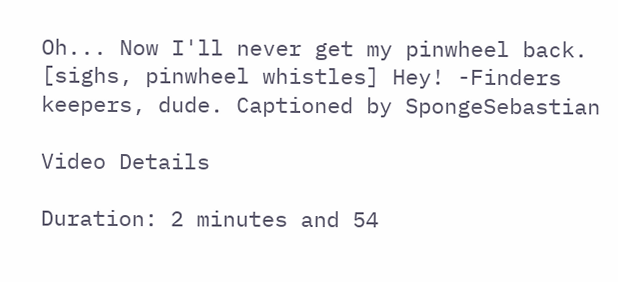Oh... Now I'll never get my pinwheel back. [sighs, pinwheel whistles] Hey! -Finders keepers, dude. Captioned by SpongeSebastian

Video Details

Duration: 2 minutes and 54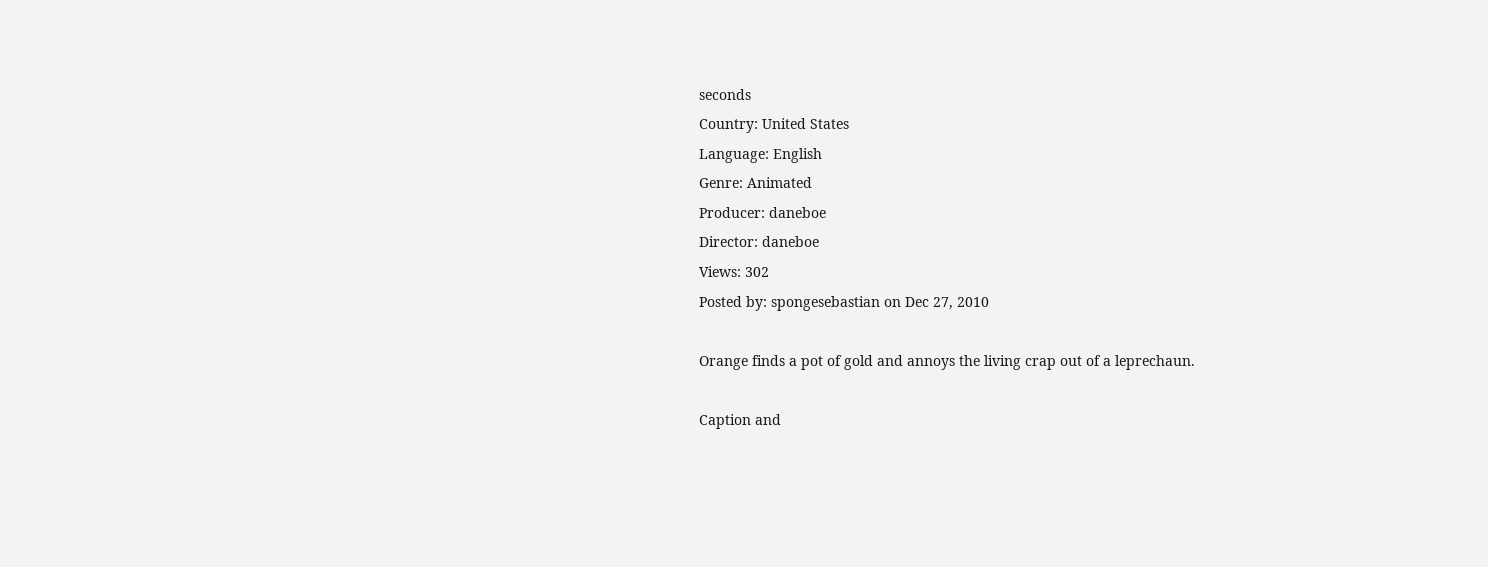seconds
Country: United States
Language: English
Genre: Animated
Producer: daneboe
Director: daneboe
Views: 302
Posted by: spongesebastian on Dec 27, 2010

Orange finds a pot of gold and annoys the living crap out of a leprechaun.

Caption and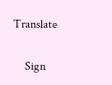Translate

    Sign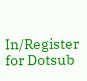In/Register for Dotsub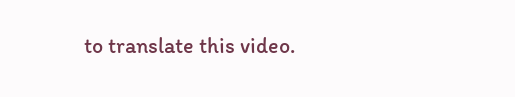to translate this video.